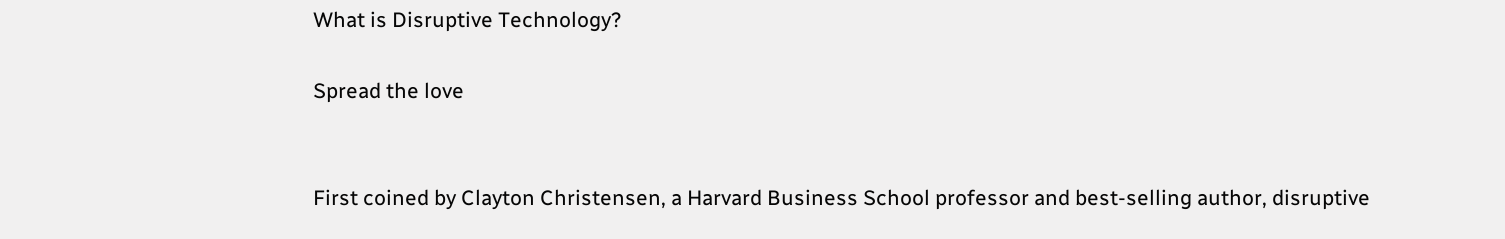What is Disruptive Technology?

Spread the love


First coined by Clayton Christensen, a Harvard Business School professor and best-selling author, disruptive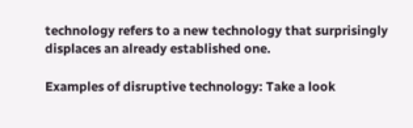technology refers to a new technology that surprisingly displaces an already established one.

Examples of disruptive technology: Take a look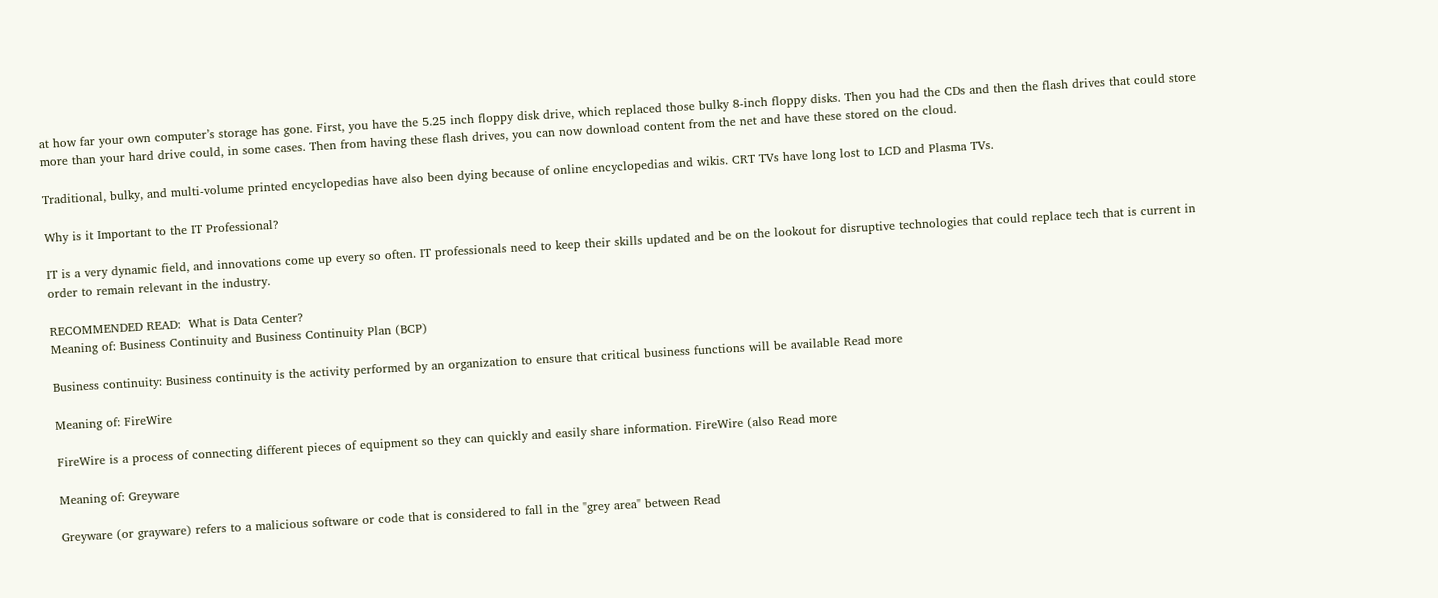at how far your own computer’s storage has gone. First, you have the 5.25 inch floppy disk drive, which replaced those bulky 8-inch floppy disks. Then you had the CDs and then the flash drives that could store more than your hard drive could, in some cases. Then from having these flash drives, you can now download content from the net and have these stored on the cloud.

Traditional, bulky, and multi-volume printed encyclopedias have also been dying because of online encyclopedias and wikis. CRT TVs have long lost to LCD and Plasma TVs.

Why is it Important to the IT Professional?

IT is a very dynamic field, and innovations come up every so often. IT professionals need to keep their skills updated and be on the lookout for disruptive technologies that could replace tech that is current in order to remain relevant in the industry.

RECOMMENDED READ:  What is Data Center?
Meaning of: Business Continuity and Business Continuity Plan (BCP)

Business continuity: Business continuity is the activity performed by an organization to ensure that critical business functions will be available Read more

Meaning of: FireWire

FireWire is a process of connecting different pieces of equipment so they can quickly and easily share information. FireWire (also Read more

Meaning of: Greyware

Greyware (or grayware) refers to a malicious software or code that is considered to fall in the "grey area" between Read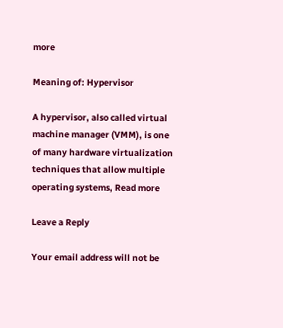more

Meaning of: Hypervisor

A hypervisor, also called virtual machine manager (VMM), is one of many hardware virtualization techniques that allow multiple operating systems, Read more

Leave a Reply

Your email address will not be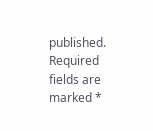published. Required fields are marked *